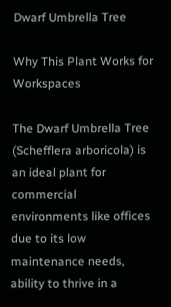Dwarf Umbrella Tree

Why This Plant Works for Workspaces

The Dwarf Umbrella Tree (Schefflera arboricola) is an ideal plant for commercial environments like offices due to its low maintenance needs, ability to thrive in a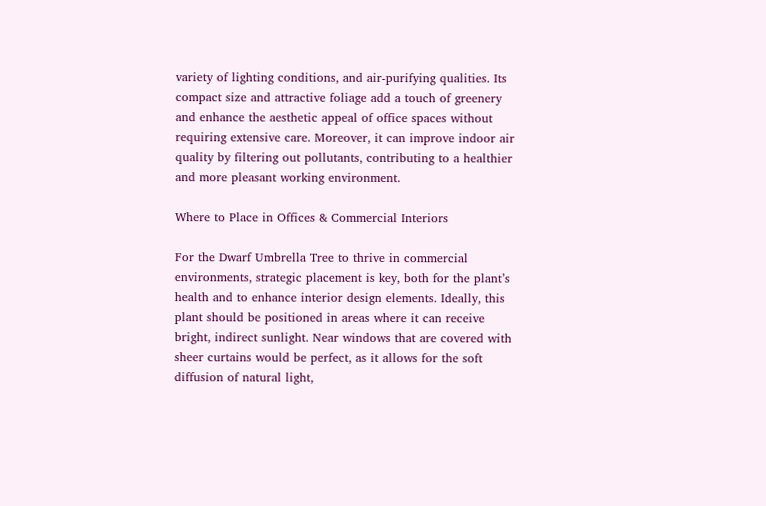variety of lighting conditions, and air-purifying qualities. Its compact size and attractive foliage add a touch of greenery and enhance the aesthetic appeal of office spaces without requiring extensive care. Moreover, it can improve indoor air quality by filtering out pollutants, contributing to a healthier and more pleasant working environment.

Where to Place in Offices & Commercial Interiors

For the Dwarf Umbrella Tree to thrive in commercial environments, strategic placement is key, both for the plant’s health and to enhance interior design elements. Ideally, this plant should be positioned in areas where it can receive bright, indirect sunlight. Near windows that are covered with sheer curtains would be perfect, as it allows for the soft diffusion of natural light,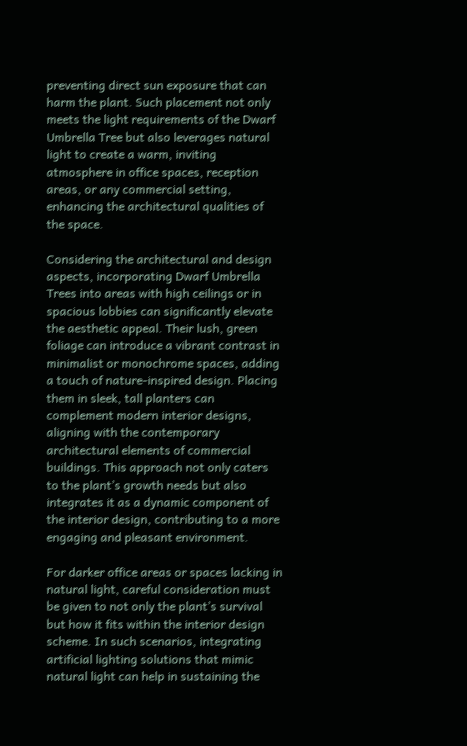preventing direct sun exposure that can harm the plant. Such placement not only meets the light requirements of the Dwarf Umbrella Tree but also leverages natural light to create a warm, inviting atmosphere in office spaces, reception areas, or any commercial setting, enhancing the architectural qualities of the space.

Considering the architectural and design aspects, incorporating Dwarf Umbrella Trees into areas with high ceilings or in spacious lobbies can significantly elevate the aesthetic appeal. Their lush, green foliage can introduce a vibrant contrast in minimalist or monochrome spaces, adding a touch of nature-inspired design. Placing them in sleek, tall planters can complement modern interior designs, aligning with the contemporary architectural elements of commercial buildings. This approach not only caters to the plant’s growth needs but also integrates it as a dynamic component of the interior design, contributing to a more engaging and pleasant environment.

For darker office areas or spaces lacking in natural light, careful consideration must be given to not only the plant’s survival but how it fits within the interior design scheme. In such scenarios, integrating artificial lighting solutions that mimic natural light can help in sustaining the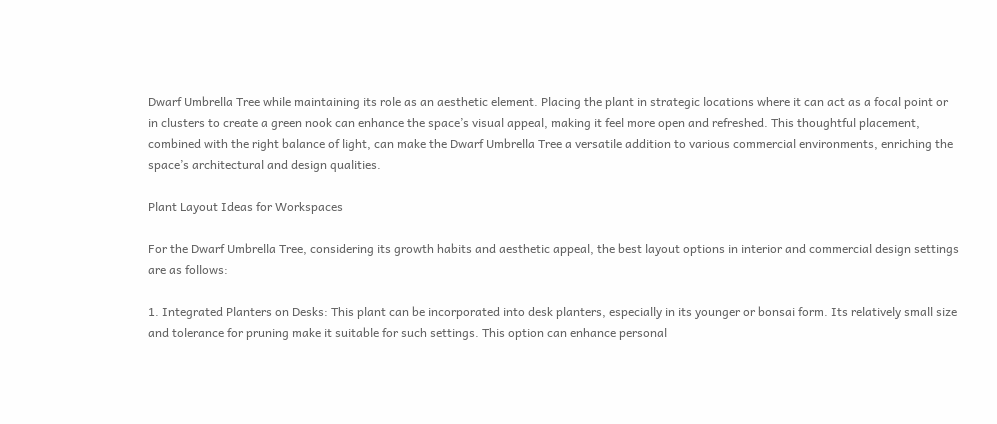Dwarf Umbrella Tree while maintaining its role as an aesthetic element. Placing the plant in strategic locations where it can act as a focal point or in clusters to create a green nook can enhance the space’s visual appeal, making it feel more open and refreshed. This thoughtful placement, combined with the right balance of light, can make the Dwarf Umbrella Tree a versatile addition to various commercial environments, enriching the space’s architectural and design qualities.

Plant Layout Ideas for Workspaces

For the Dwarf Umbrella Tree, considering its growth habits and aesthetic appeal, the best layout options in interior and commercial design settings are as follows:

1. Integrated Planters on Desks: This plant can be incorporated into desk planters, especially in its younger or bonsai form. Its relatively small size and tolerance for pruning make it suitable for such settings. This option can enhance personal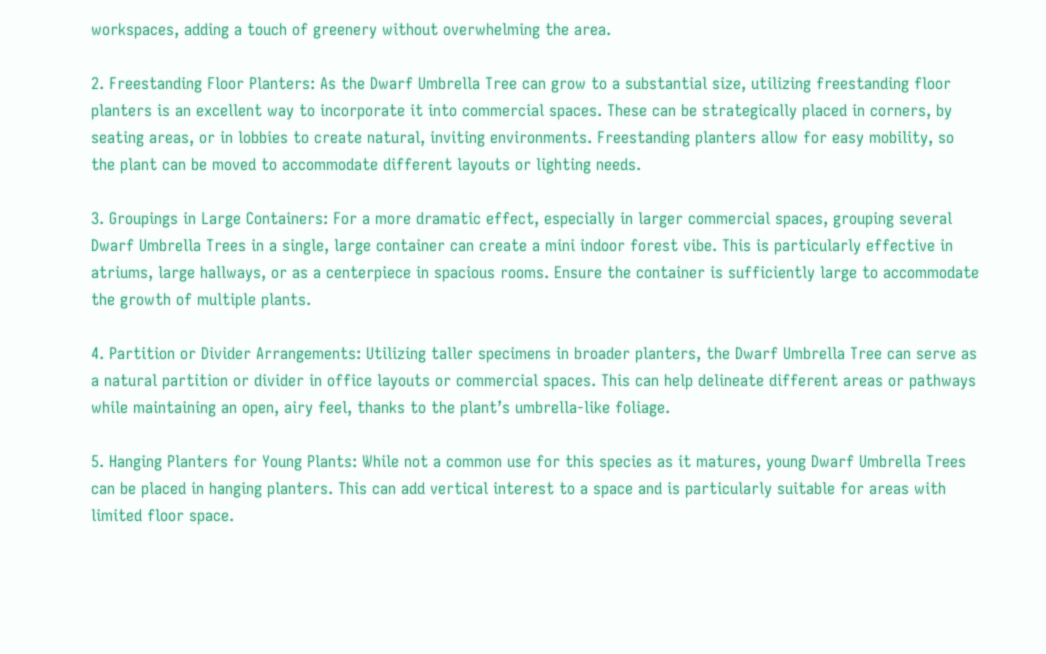workspaces, adding a touch of greenery without overwhelming the area.

2. Freestanding Floor Planters: As the Dwarf Umbrella Tree can grow to a substantial size, utilizing freestanding floor planters is an excellent way to incorporate it into commercial spaces. These can be strategically placed in corners, by seating areas, or in lobbies to create natural, inviting environments. Freestanding planters allow for easy mobility, so the plant can be moved to accommodate different layouts or lighting needs.

3. Groupings in Large Containers: For a more dramatic effect, especially in larger commercial spaces, grouping several Dwarf Umbrella Trees in a single, large container can create a mini indoor forest vibe. This is particularly effective in atriums, large hallways, or as a centerpiece in spacious rooms. Ensure the container is sufficiently large to accommodate the growth of multiple plants.

4. Partition or Divider Arrangements: Utilizing taller specimens in broader planters, the Dwarf Umbrella Tree can serve as a natural partition or divider in office layouts or commercial spaces. This can help delineate different areas or pathways while maintaining an open, airy feel, thanks to the plant’s umbrella-like foliage.

5. Hanging Planters for Young Plants: While not a common use for this species as it matures, young Dwarf Umbrella Trees can be placed in hanging planters. This can add vertical interest to a space and is particularly suitable for areas with limited floor space.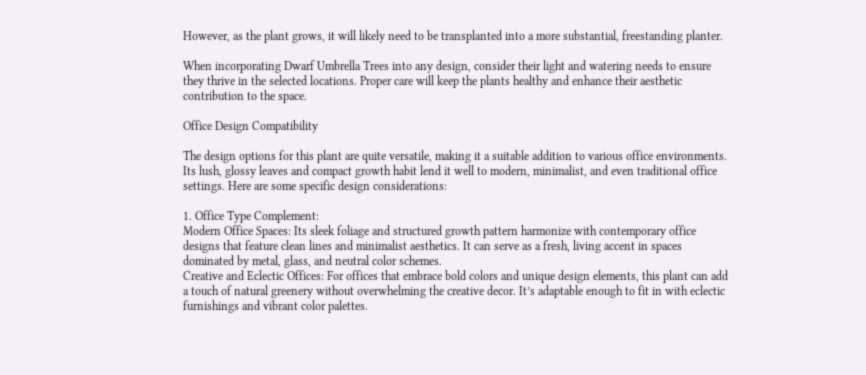However, as the plant grows, it will likely need to be transplanted into a more substantial, freestanding planter.

When incorporating Dwarf Umbrella Trees into any design, consider their light and watering needs to ensure they thrive in the selected locations. Proper care will keep the plants healthy and enhance their aesthetic contribution to the space.

Office Design Compatibility

The design options for this plant are quite versatile, making it a suitable addition to various office environments. Its lush, glossy leaves and compact growth habit lend it well to modern, minimalist, and even traditional office settings. Here are some specific design considerations:

1. Office Type Complement:
Modern Office Spaces: Its sleek foliage and structured growth pattern harmonize with contemporary office designs that feature clean lines and minimalist aesthetics. It can serve as a fresh, living accent in spaces dominated by metal, glass, and neutral color schemes.
Creative and Eclectic Offices: For offices that embrace bold colors and unique design elements, this plant can add a touch of natural greenery without overwhelming the creative decor. It’s adaptable enough to fit in with eclectic furnishings and vibrant color palettes.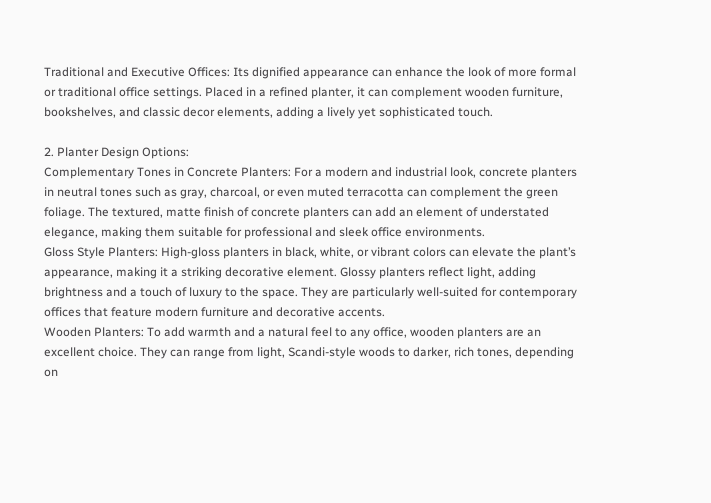Traditional and Executive Offices: Its dignified appearance can enhance the look of more formal or traditional office settings. Placed in a refined planter, it can complement wooden furniture, bookshelves, and classic decor elements, adding a lively yet sophisticated touch.

2. Planter Design Options:
Complementary Tones in Concrete Planters: For a modern and industrial look, concrete planters in neutral tones such as gray, charcoal, or even muted terracotta can complement the green foliage. The textured, matte finish of concrete planters can add an element of understated elegance, making them suitable for professional and sleek office environments.
Gloss Style Planters: High-gloss planters in black, white, or vibrant colors can elevate the plant’s appearance, making it a striking decorative element. Glossy planters reflect light, adding brightness and a touch of luxury to the space. They are particularly well-suited for contemporary offices that feature modern furniture and decorative accents.
Wooden Planters: To add warmth and a natural feel to any office, wooden planters are an excellent choice. They can range from light, Scandi-style woods to darker, rich tones, depending on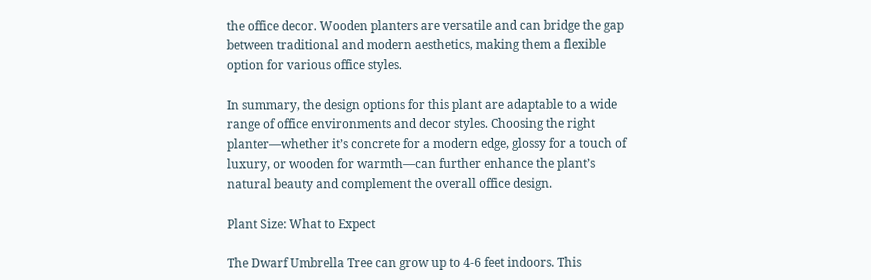the office decor. Wooden planters are versatile and can bridge the gap between traditional and modern aesthetics, making them a flexible option for various office styles.

In summary, the design options for this plant are adaptable to a wide range of office environments and decor styles. Choosing the right planter—whether it’s concrete for a modern edge, glossy for a touch of luxury, or wooden for warmth—can further enhance the plant’s natural beauty and complement the overall office design.

Plant Size: What to Expect

The Dwarf Umbrella Tree can grow up to 4-6 feet indoors. This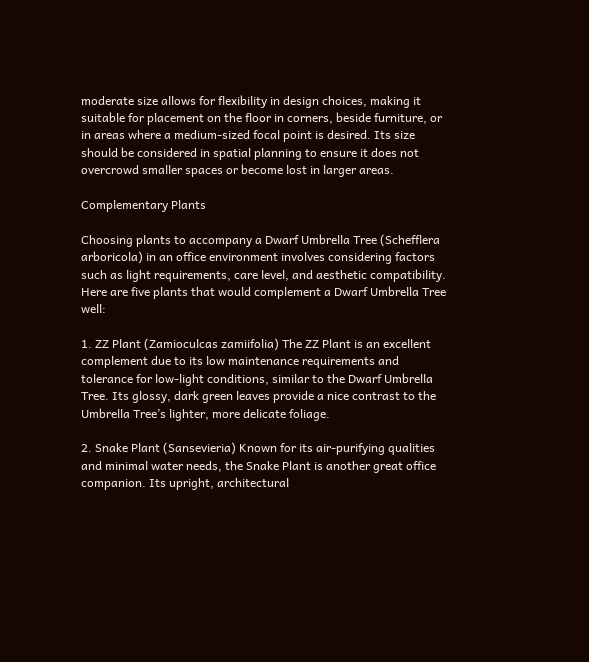moderate size allows for flexibility in design choices, making it suitable for placement on the floor in corners, beside furniture, or in areas where a medium-sized focal point is desired. Its size should be considered in spatial planning to ensure it does not overcrowd smaller spaces or become lost in larger areas.

Complementary Plants

Choosing plants to accompany a Dwarf Umbrella Tree (Schefflera arboricola) in an office environment involves considering factors such as light requirements, care level, and aesthetic compatibility. Here are five plants that would complement a Dwarf Umbrella Tree well:

1. ZZ Plant (Zamioculcas zamiifolia) The ZZ Plant is an excellent complement due to its low maintenance requirements and tolerance for low-light conditions, similar to the Dwarf Umbrella Tree. Its glossy, dark green leaves provide a nice contrast to the Umbrella Tree’s lighter, more delicate foliage.

2. Snake Plant (Sansevieria) Known for its air-purifying qualities and minimal water needs, the Snake Plant is another great office companion. Its upright, architectural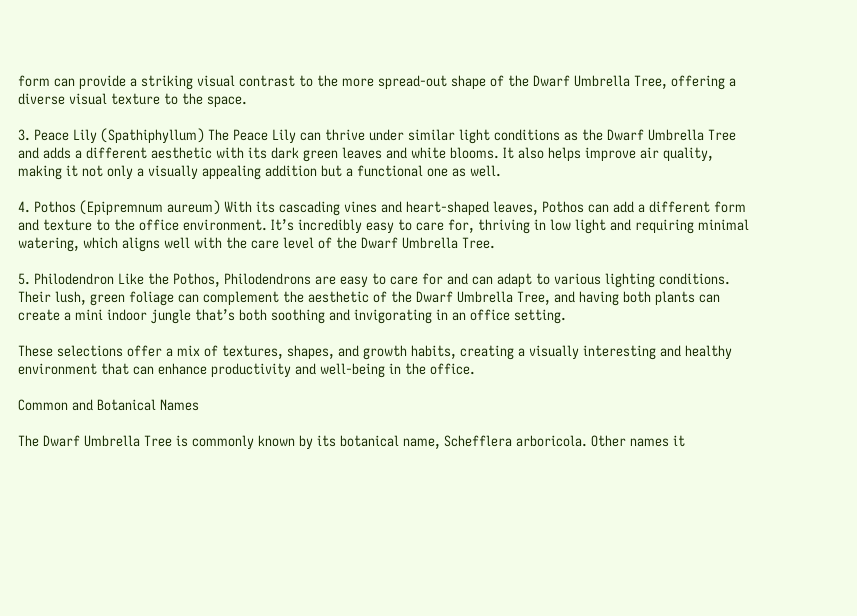form can provide a striking visual contrast to the more spread-out shape of the Dwarf Umbrella Tree, offering a diverse visual texture to the space.

3. Peace Lily (Spathiphyllum) The Peace Lily can thrive under similar light conditions as the Dwarf Umbrella Tree and adds a different aesthetic with its dark green leaves and white blooms. It also helps improve air quality, making it not only a visually appealing addition but a functional one as well.

4. Pothos (Epipremnum aureum) With its cascading vines and heart-shaped leaves, Pothos can add a different form and texture to the office environment. It’s incredibly easy to care for, thriving in low light and requiring minimal watering, which aligns well with the care level of the Dwarf Umbrella Tree.

5. Philodendron Like the Pothos, Philodendrons are easy to care for and can adapt to various lighting conditions. Their lush, green foliage can complement the aesthetic of the Dwarf Umbrella Tree, and having both plants can create a mini indoor jungle that’s both soothing and invigorating in an office setting.

These selections offer a mix of textures, shapes, and growth habits, creating a visually interesting and healthy environment that can enhance productivity and well-being in the office.

Common and Botanical Names

The Dwarf Umbrella Tree is commonly known by its botanical name, Schefflera arboricola. Other names it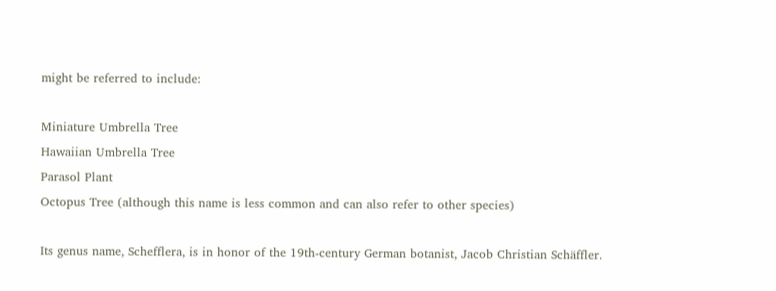might be referred to include:

Miniature Umbrella Tree
Hawaiian Umbrella Tree
Parasol Plant
Octopus Tree (although this name is less common and can also refer to other species)

Its genus name, Schefflera, is in honor of the 19th-century German botanist, Jacob Christian Schäffler.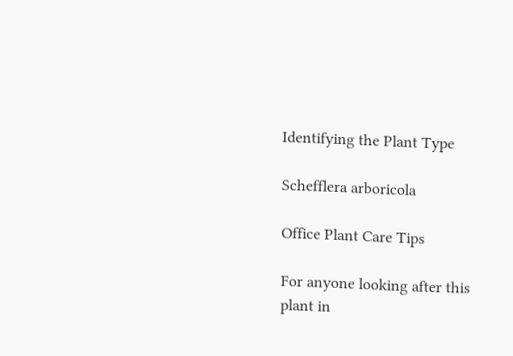Identifying the Plant Type

Schefflera arboricola

Office Plant Care Tips

For anyone looking after this plant in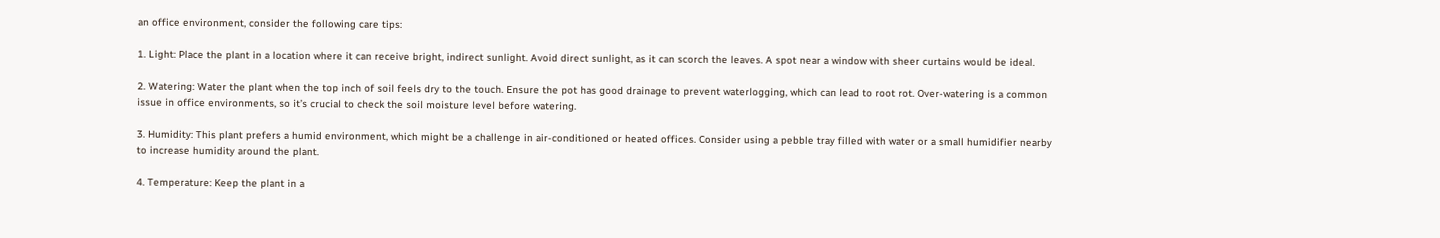an office environment, consider the following care tips:

1. Light: Place the plant in a location where it can receive bright, indirect sunlight. Avoid direct sunlight, as it can scorch the leaves. A spot near a window with sheer curtains would be ideal.

2. Watering: Water the plant when the top inch of soil feels dry to the touch. Ensure the pot has good drainage to prevent waterlogging, which can lead to root rot. Over-watering is a common issue in office environments, so it’s crucial to check the soil moisture level before watering.

3. Humidity: This plant prefers a humid environment, which might be a challenge in air-conditioned or heated offices. Consider using a pebble tray filled with water or a small humidifier nearby to increase humidity around the plant.

4. Temperature: Keep the plant in a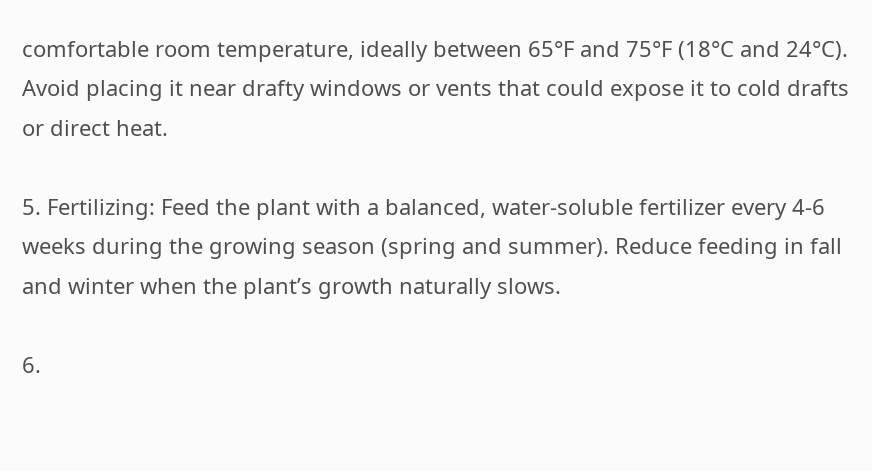comfortable room temperature, ideally between 65°F and 75°F (18°C and 24°C). Avoid placing it near drafty windows or vents that could expose it to cold drafts or direct heat.

5. Fertilizing: Feed the plant with a balanced, water-soluble fertilizer every 4-6 weeks during the growing season (spring and summer). Reduce feeding in fall and winter when the plant’s growth naturally slows.

6.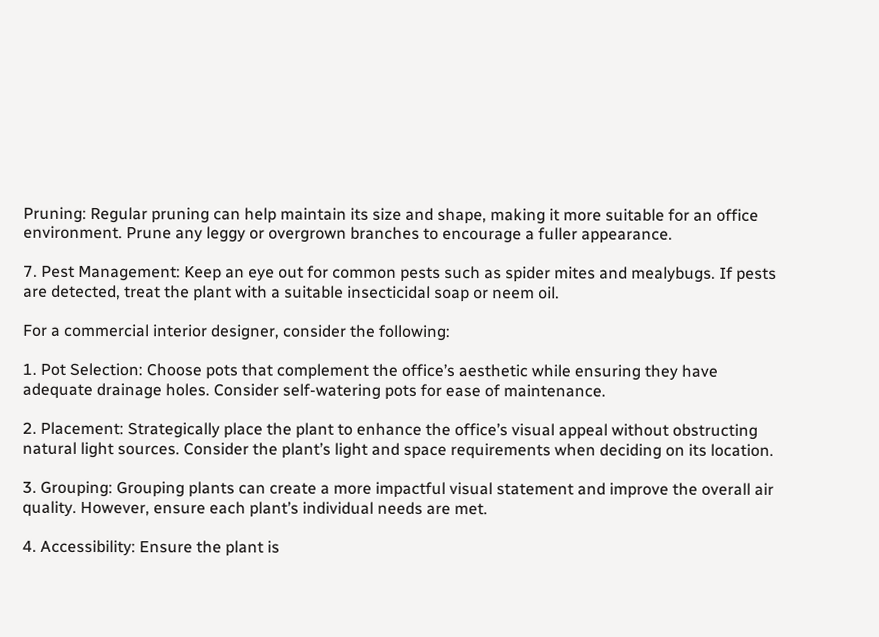Pruning: Regular pruning can help maintain its size and shape, making it more suitable for an office environment. Prune any leggy or overgrown branches to encourage a fuller appearance.

7. Pest Management: Keep an eye out for common pests such as spider mites and mealybugs. If pests are detected, treat the plant with a suitable insecticidal soap or neem oil.

For a commercial interior designer, consider the following:

1. Pot Selection: Choose pots that complement the office’s aesthetic while ensuring they have adequate drainage holes. Consider self-watering pots for ease of maintenance.

2. Placement: Strategically place the plant to enhance the office’s visual appeal without obstructing natural light sources. Consider the plant’s light and space requirements when deciding on its location.

3. Grouping: Grouping plants can create a more impactful visual statement and improve the overall air quality. However, ensure each plant’s individual needs are met.

4. Accessibility: Ensure the plant is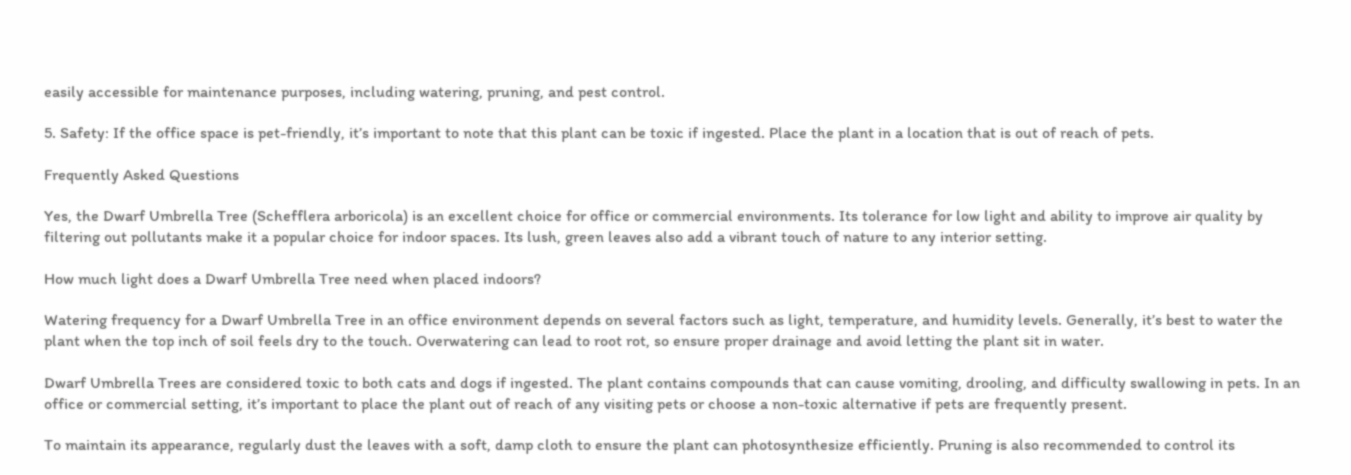easily accessible for maintenance purposes, including watering, pruning, and pest control.

5. Safety: If the office space is pet-friendly, it’s important to note that this plant can be toxic if ingested. Place the plant in a location that is out of reach of pets.

Frequently Asked Questions

Yes, the Dwarf Umbrella Tree (Schefflera arboricola) is an excellent choice for office or commercial environments. Its tolerance for low light and ability to improve air quality by filtering out pollutants make it a popular choice for indoor spaces. Its lush, green leaves also add a vibrant touch of nature to any interior setting.

How much light does a Dwarf Umbrella Tree need when placed indoors?

Watering frequency for a Dwarf Umbrella Tree in an office environment depends on several factors such as light, temperature, and humidity levels. Generally, it’s best to water the plant when the top inch of soil feels dry to the touch. Overwatering can lead to root rot, so ensure proper drainage and avoid letting the plant sit in water.

Dwarf Umbrella Trees are considered toxic to both cats and dogs if ingested. The plant contains compounds that can cause vomiting, drooling, and difficulty swallowing in pets. In an office or commercial setting, it’s important to place the plant out of reach of any visiting pets or choose a non-toxic alternative if pets are frequently present.

To maintain its appearance, regularly dust the leaves with a soft, damp cloth to ensure the plant can photosynthesize efficiently. Pruning is also recommended to control its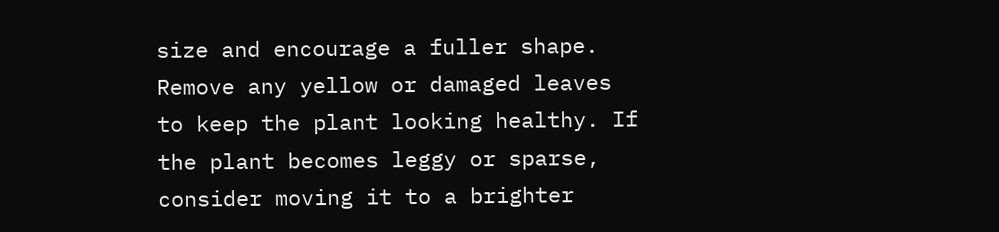size and encourage a fuller shape. Remove any yellow or damaged leaves to keep the plant looking healthy. If the plant becomes leggy or sparse, consider moving it to a brighter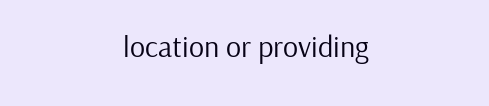location or providing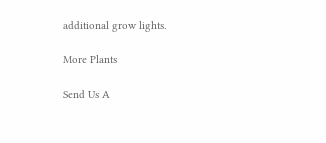additional grow lights.

More Plants

Send Us A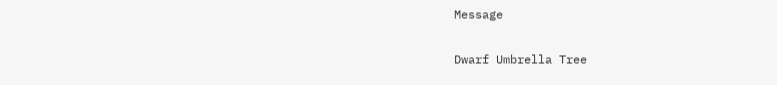Message

Dwarf Umbrella Tree